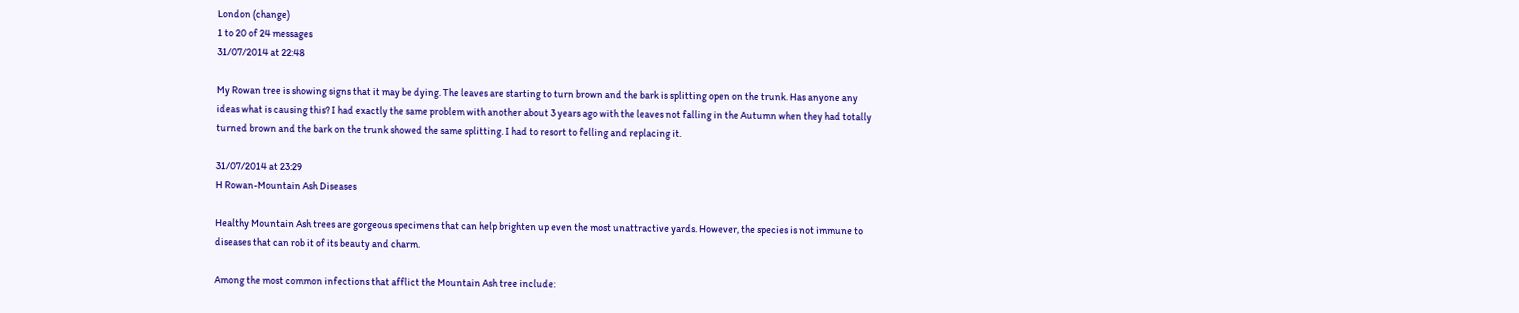London (change)
1 to 20 of 24 messages
31/07/2014 at 22:48

My Rowan tree is showing signs that it may be dying. The leaves are starting to turn brown and the bark is splitting open on the trunk. Has anyone any ideas what is causing this? I had exactly the same problem with another about 3 years ago with the leaves not falling in the Autumn when they had totally turned brown and the bark on the trunk showed the same splitting. I had to resort to felling and replacing it.

31/07/2014 at 23:29
H Rowan-Mountain Ash Diseases

Healthy Mountain Ash trees are gorgeous specimens that can help brighten up even the most unattractive yards. However, the species is not immune to diseases that can rob it of its beauty and charm.

Among the most common infections that afflict the Mountain Ash tree include: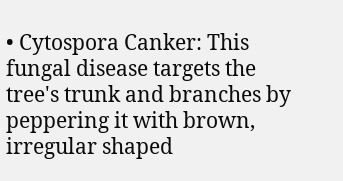• Cytospora Canker: This fungal disease targets the tree's trunk and branches by peppering it with brown, irregular shaped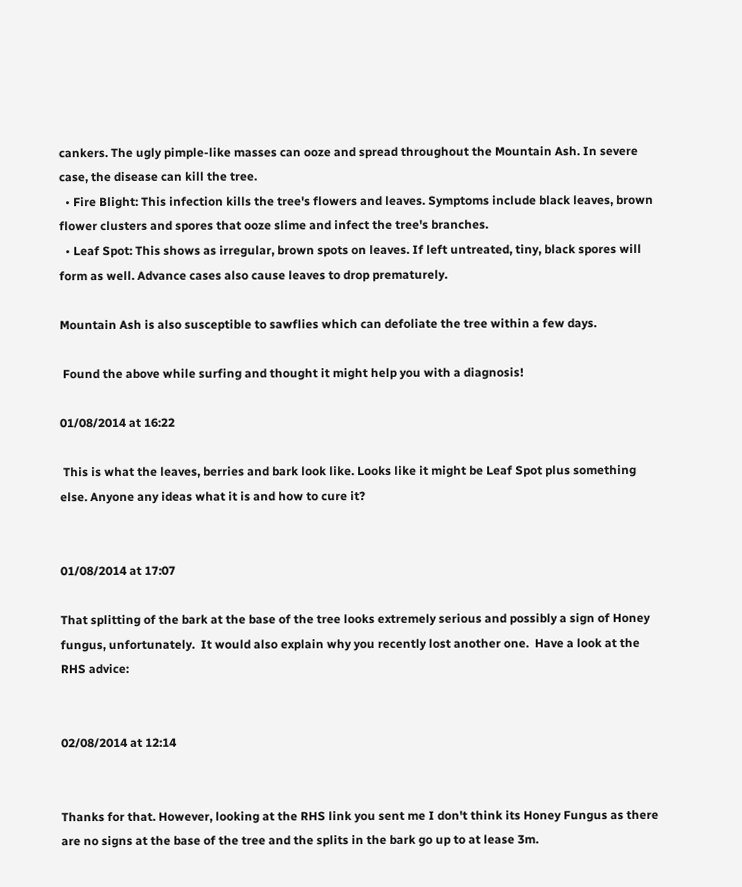cankers. The ugly pimple-like masses can ooze and spread throughout the Mountain Ash. In severe case, the disease can kill the tree.
  • Fire Blight: This infection kills the tree's flowers and leaves. Symptoms include black leaves, brown flower clusters and spores that ooze slime and infect the tree's branches.
  • Leaf Spot: This shows as irregular, brown spots on leaves. If left untreated, tiny, black spores will form as well. Advance cases also cause leaves to drop prematurely.

Mountain Ash is also susceptible to sawflies which can defoliate the tree within a few days.

 Found the above while surfing and thought it might help you with a diagnosis!

01/08/2014 at 16:22

 This is what the leaves, berries and bark look like. Looks like it might be Leaf Spot plus something else. Anyone any ideas what it is and how to cure it?


01/08/2014 at 17:07

That splitting of the bark at the base of the tree looks extremely serious and possibly a sign of Honey fungus, unfortunately.  It would also explain why you recently lost another one.  Have a look at the RHS advice:


02/08/2014 at 12:14


Thanks for that. However, looking at the RHS link you sent me I don't think its Honey Fungus as there are no signs at the base of the tree and the splits in the bark go up to at lease 3m.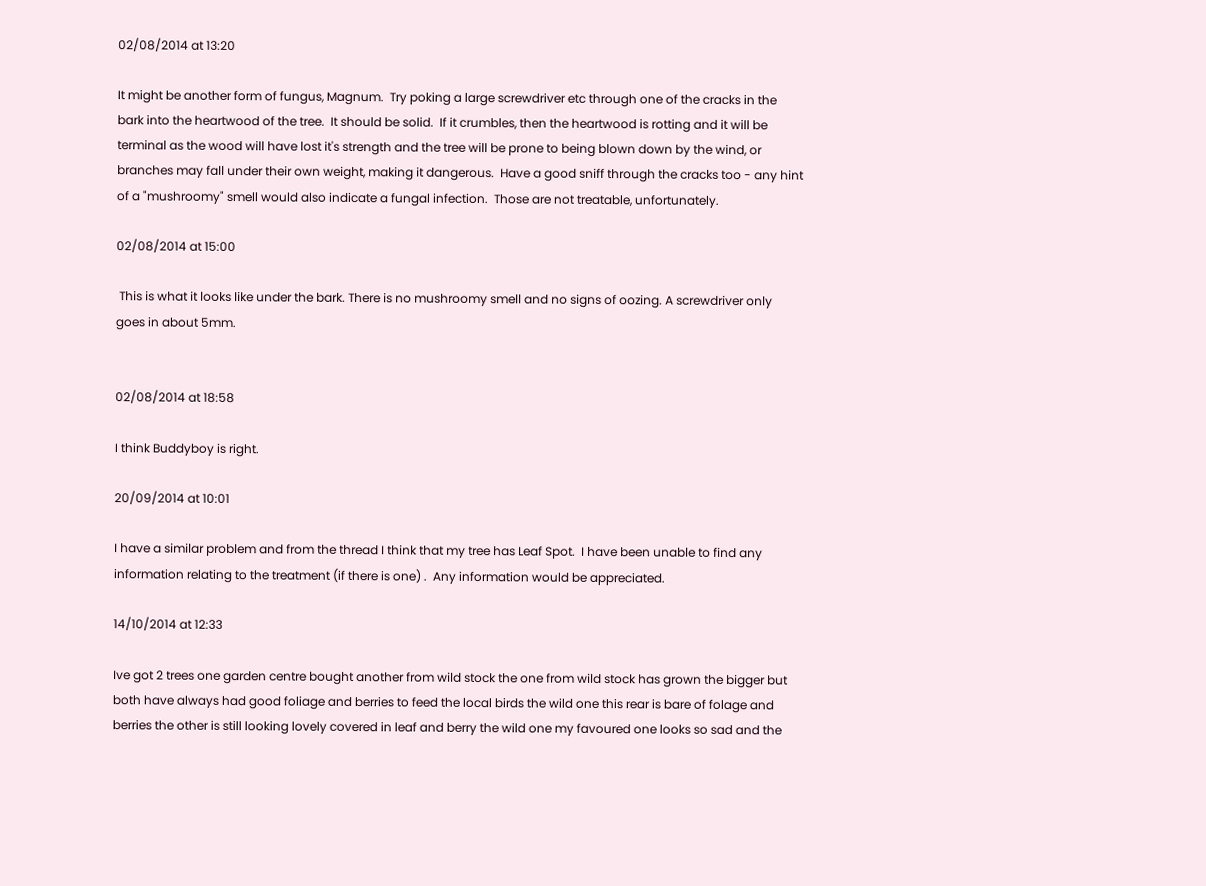02/08/2014 at 13:20

It might be another form of fungus, Magnum.  Try poking a large screwdriver etc through one of the cracks in the bark into the heartwood of the tree.  It should be solid.  If it crumbles, then the heartwood is rotting and it will be terminal as the wood will have lost it's strength and the tree will be prone to being blown down by the wind, or branches may fall under their own weight, making it dangerous.  Have a good sniff through the cracks too - any hint of a "mushroomy" smell would also indicate a fungal infection.  Those are not treatable, unfortunately.

02/08/2014 at 15:00

 This is what it looks like under the bark. There is no mushroomy smell and no signs of oozing. A screwdriver only goes in about 5mm.


02/08/2014 at 18:58

I think Buddyboy is right.

20/09/2014 at 10:01

I have a similar problem and from the thread I think that my tree has Leaf Spot.  I have been unable to find any information relating to the treatment (if there is one) .  Any information would be appreciated.

14/10/2014 at 12:33

Ive got 2 trees one garden centre bought another from wild stock the one from wild stock has grown the bigger but both have always had good foliage and berries to feed the local birds the wild one this rear is bare of folage and berries the other is still looking lovely covered in leaf and berry the wild one my favoured one looks so sad and the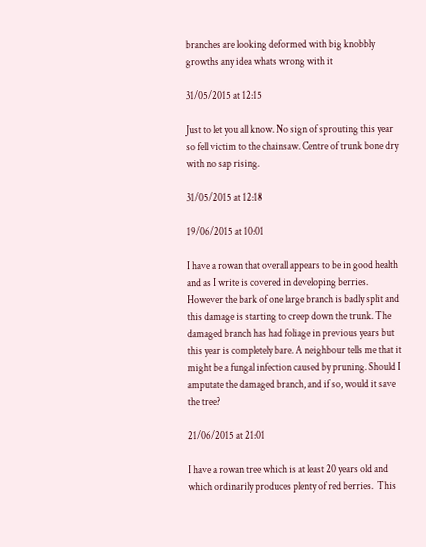branches are looking deformed with big knobbly growths any idea whats wrong with it

31/05/2015 at 12:15

Just to let you all know. No sign of sprouting this year so fell victim to the chainsaw. Centre of trunk bone dry with no sap rising.

31/05/2015 at 12:18

19/06/2015 at 10:01

I have a rowan that overall appears to be in good health and as I write is covered in developing berries. However the bark of one large branch is badly split and this damage is starting to creep down the trunk. The damaged branch has had foliage in previous years but this year is completely bare. A neighbour tells me that it might be a fungal infection caused by pruning. Should I amputate the damaged branch, and if so, would it save the tree?

21/06/2015 at 21:01

I have a rowan tree which is at least 20 years old and which ordinarily produces plenty of red berries.  This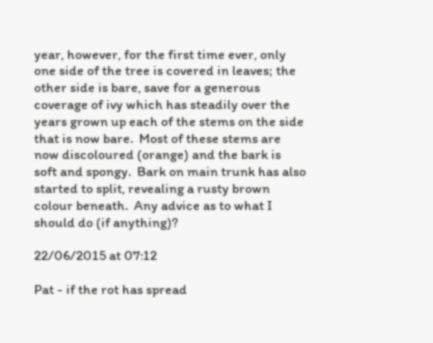year, however, for the first time ever, only one side of the tree is covered in leaves; the other side is bare, save for a generous coverage of ivy which has steadily over the years grown up each of the stems on the side that is now bare.  Most of these stems are now discoloured (orange) and the bark is soft and spongy.  Bark on main trunk has also started to split, revealing a rusty brown colour beneath.  Any advice as to what I should do (if anything)?

22/06/2015 at 07:12

Pat - if the rot has spread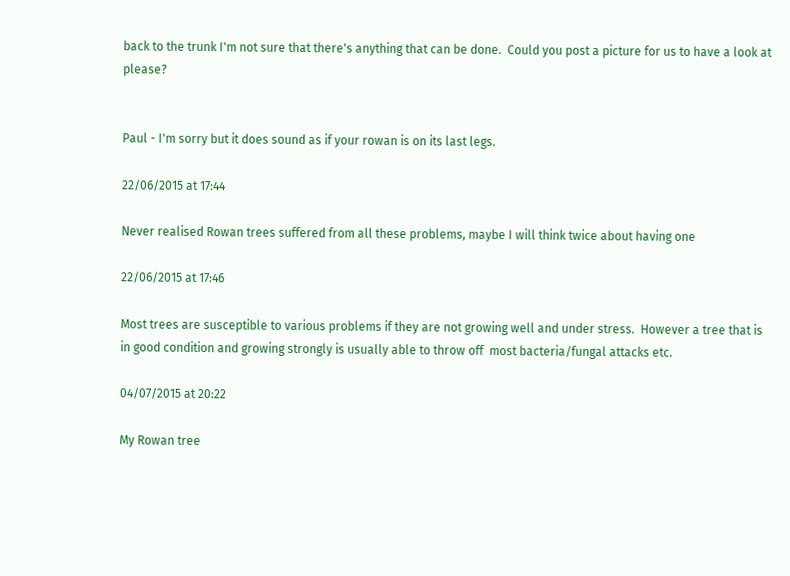back to the trunk I'm not sure that there's anything that can be done.  Could you post a picture for us to have a look at please?


Paul - I'm sorry but it does sound as if your rowan is on its last legs.

22/06/2015 at 17:44

Never realised Rowan trees suffered from all these problems, maybe I will think twice about having one

22/06/2015 at 17:46

Most trees are susceptible to various problems if they are not growing well and under stress.  However a tree that is in good condition and growing strongly is usually able to throw off  most bacteria/fungal attacks etc.

04/07/2015 at 20:22

My Rowan tree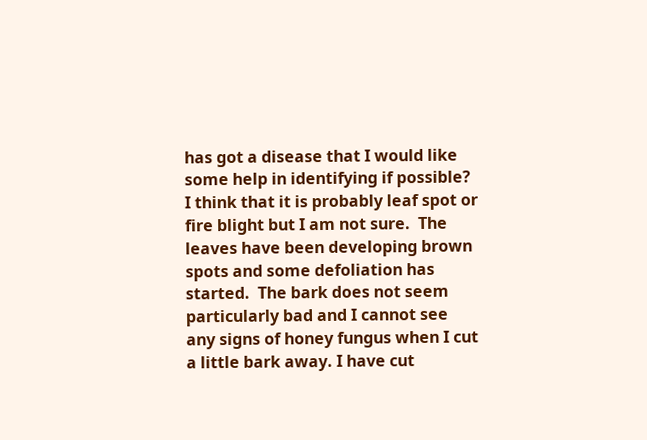has got a disease that I would like some help in identifying if possible?  I think that it is probably leaf spot or fire blight but I am not sure.  The leaves have been developing brown spots and some defoliation has started.  The bark does not seem particularly bad and I cannot see any signs of honey fungus when I cut a little bark away. I have cut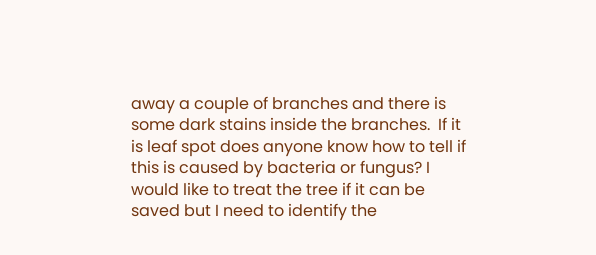away a couple of branches and there is some dark stains inside the branches.  If it is leaf spot does anyone know how to tell if this is caused by bacteria or fungus? I would like to treat the tree if it can be saved but I need to identify the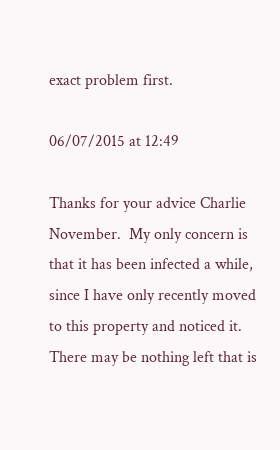exact problem first.

06/07/2015 at 12:49

Thanks for your advice Charlie November.  My only concern is that it has been infected a while, since I have only recently moved to this property and noticed it.  There may be nothing left that is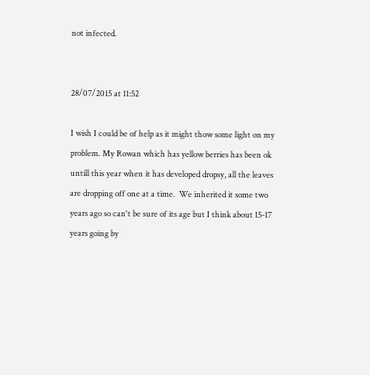not infected.


28/07/2015 at 11:52

I wish I could be of help as it might thow some light on my problem. My Rowan which has yellow berries has been ok untill this year when it has developed dropsy, all the leaves are dropping off one at a time.  We inherited it some two years ago so can't be sure of its age but I think about 15-17 years going by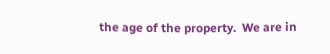the age of the property.  We are in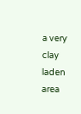a very clay laden area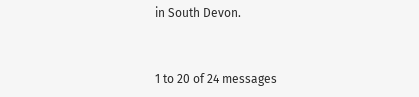in South Devon.


1 to 20 of 24 messages